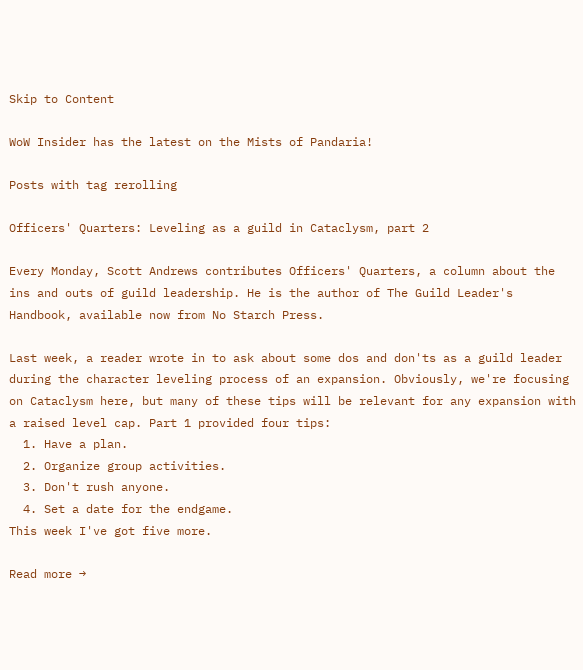Skip to Content

WoW Insider has the latest on the Mists of Pandaria!

Posts with tag rerolling

Officers' Quarters: Leveling as a guild in Cataclysm, part 2

Every Monday, Scott Andrews contributes Officers' Quarters, a column about the ins and outs of guild leadership. He is the author of The Guild Leader's Handbook, available now from No Starch Press.

Last week, a reader wrote in to ask about some dos and don'ts as a guild leader during the character leveling process of an expansion. Obviously, we're focusing on Cataclysm here, but many of these tips will be relevant for any expansion with a raised level cap. Part 1 provided four tips:
  1. Have a plan.
  2. Organize group activities.
  3. Don't rush anyone.
  4. Set a date for the endgame.
This week I've got five more.

Read more →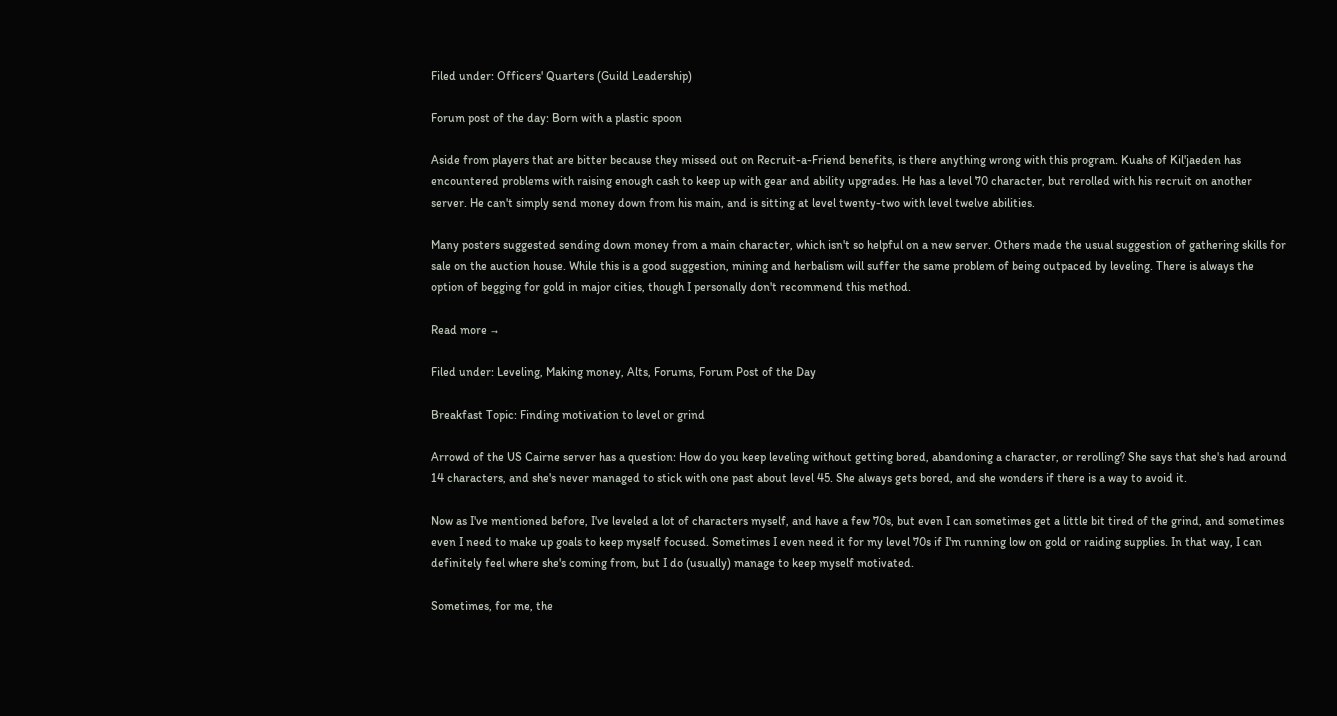Filed under: Officers' Quarters (Guild Leadership)

Forum post of the day: Born with a plastic spoon

Aside from players that are bitter because they missed out on Recruit-a-Friend benefits, is there anything wrong with this program. Kuahs of Kil'jaeden has encountered problems with raising enough cash to keep up with gear and ability upgrades. He has a level 70 character, but rerolled with his recruit on another server. He can't simply send money down from his main, and is sitting at level twenty-two with level twelve abilities.

Many posters suggested sending down money from a main character, which isn't so helpful on a new server. Others made the usual suggestion of gathering skills for sale on the auction house. While this is a good suggestion, mining and herbalism will suffer the same problem of being outpaced by leveling. There is always the option of begging for gold in major cities, though I personally don't recommend this method.

Read more →

Filed under: Leveling, Making money, Alts, Forums, Forum Post of the Day

Breakfast Topic: Finding motivation to level or grind

Arrowd of the US Cairne server has a question: How do you keep leveling without getting bored, abandoning a character, or rerolling? She says that she's had around 14 characters, and she's never managed to stick with one past about level 45. She always gets bored, and she wonders if there is a way to avoid it.

Now as I've mentioned before, I've leveled a lot of characters myself, and have a few 70s, but even I can sometimes get a little bit tired of the grind, and sometimes even I need to make up goals to keep myself focused. Sometimes I even need it for my level 70s if I'm running low on gold or raiding supplies. In that way, I can definitely feel where she's coming from, but I do (usually) manage to keep myself motivated.

Sometimes, for me, the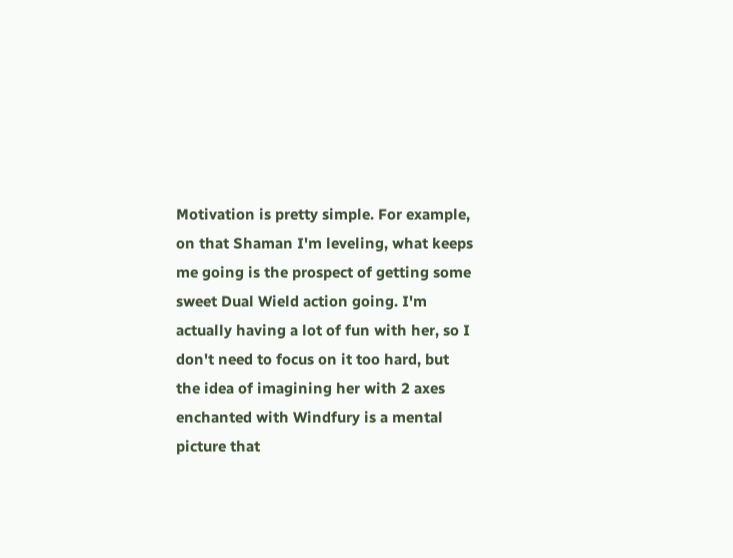Motivation is pretty simple. For example, on that Shaman I'm leveling, what keeps me going is the prospect of getting some sweet Dual Wield action going. I'm actually having a lot of fun with her, so I don't need to focus on it too hard, but the idea of imagining her with 2 axes enchanted with Windfury is a mental picture that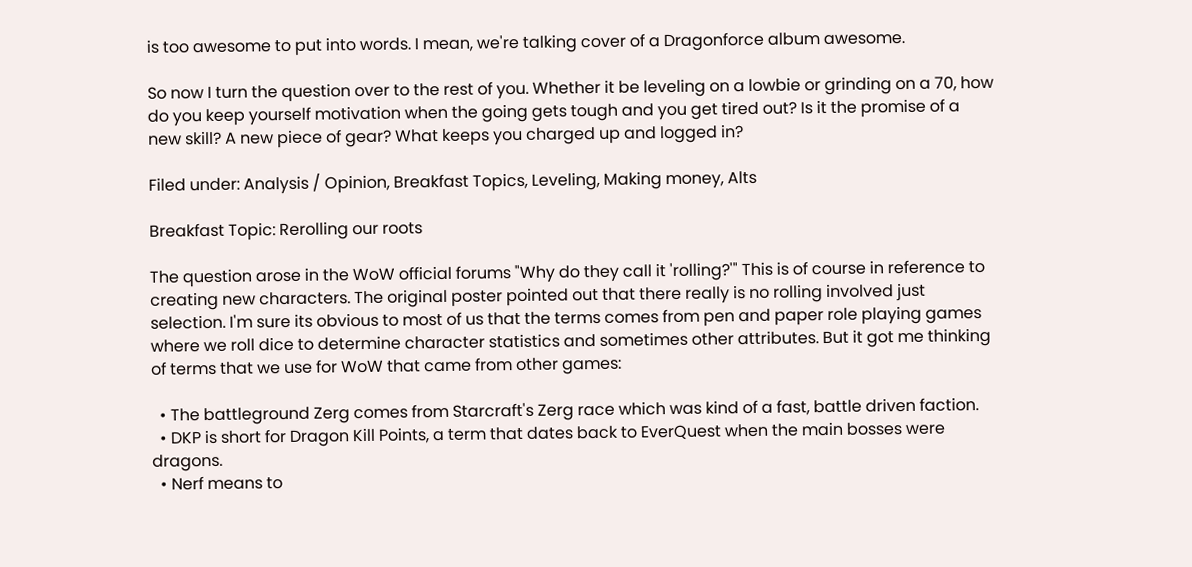is too awesome to put into words. I mean, we're talking cover of a Dragonforce album awesome.

So now I turn the question over to the rest of you. Whether it be leveling on a lowbie or grinding on a 70, how do you keep yourself motivation when the going gets tough and you get tired out? Is it the promise of a new skill? A new piece of gear? What keeps you charged up and logged in?

Filed under: Analysis / Opinion, Breakfast Topics, Leveling, Making money, Alts

Breakfast Topic: Rerolling our roots

The question arose in the WoW official forums "Why do they call it 'rolling?'" This is of course in reference to creating new characters. The original poster pointed out that there really is no rolling involved just selection. I'm sure its obvious to most of us that the terms comes from pen and paper role playing games where we roll dice to determine character statistics and sometimes other attributes. But it got me thinking of terms that we use for WoW that came from other games:

  • The battleground Zerg comes from Starcraft's Zerg race which was kind of a fast, battle driven faction.
  • DKP is short for Dragon Kill Points, a term that dates back to EverQuest when the main bosses were dragons.
  • Nerf means to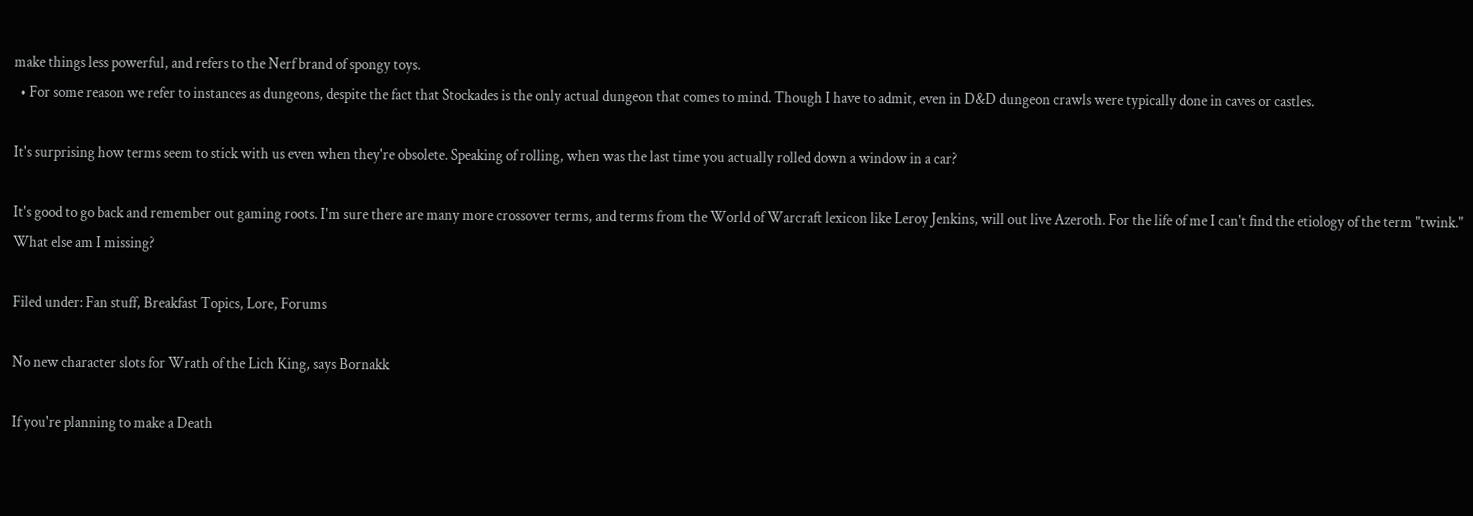make things less powerful, and refers to the Nerf brand of spongy toys.
  • For some reason we refer to instances as dungeons, despite the fact that Stockades is the only actual dungeon that comes to mind. Though I have to admit, even in D&D dungeon crawls were typically done in caves or castles.

It's surprising how terms seem to stick with us even when they're obsolete. Speaking of rolling, when was the last time you actually rolled down a window in a car?

It's good to go back and remember out gaming roots. I'm sure there are many more crossover terms, and terms from the World of Warcraft lexicon like Leroy Jenkins, will out live Azeroth. For the life of me I can't find the etiology of the term "twink." What else am I missing?

Filed under: Fan stuff, Breakfast Topics, Lore, Forums

No new character slots for Wrath of the Lich King, says Bornakk

If you're planning to make a Death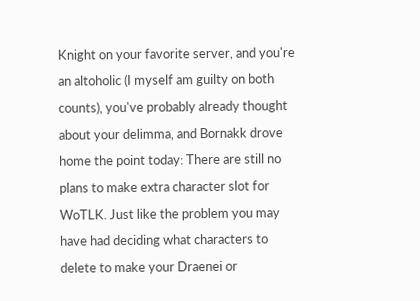Knight on your favorite server, and you're an altoholic (I myself am guilty on both counts), you've probably already thought about your delimma, and Bornakk drove home the point today: There are still no plans to make extra character slot for WoTLK. Just like the problem you may have had deciding what characters to delete to make your Draenei or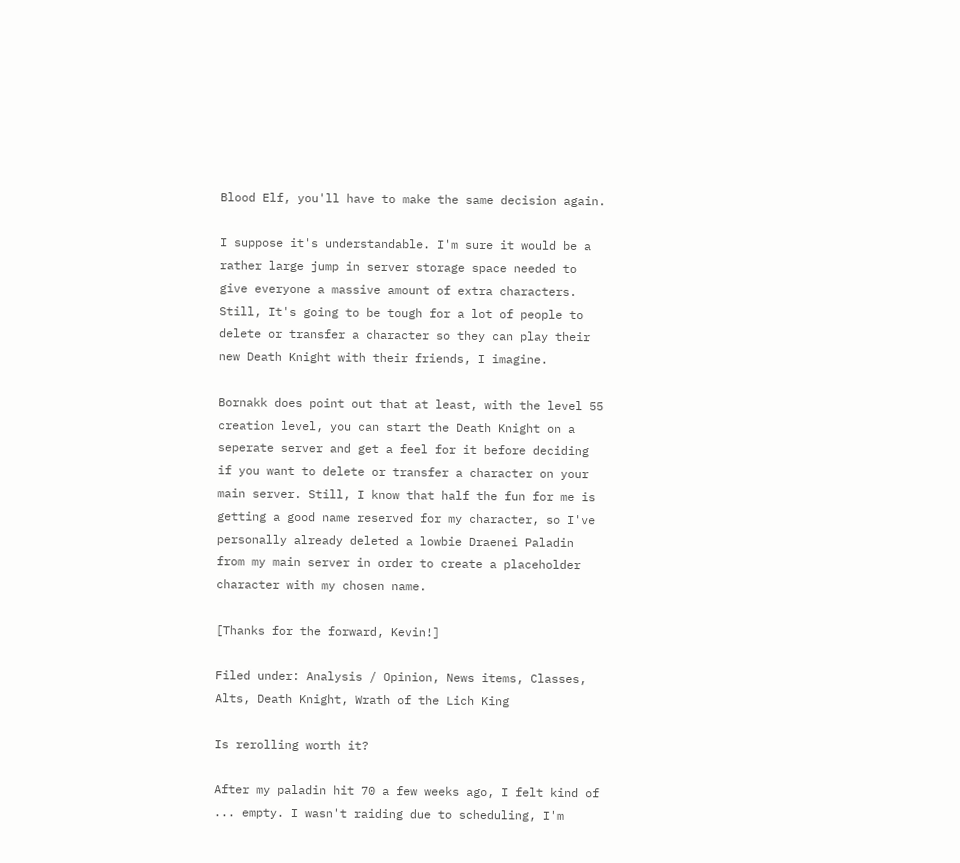Blood Elf, you'll have to make the same decision again.

I suppose it's understandable. I'm sure it would be a rather large jump in server storage space needed to give everyone a massive amount of extra characters. Still, It's going to be tough for a lot of people to delete or transfer a character so they can play their new Death Knight with their friends, I imagine.

Bornakk does point out that at least, with the level 55 creation level, you can start the Death Knight on a seperate server and get a feel for it before deciding if you want to delete or transfer a character on your main server. Still, I know that half the fun for me is getting a good name reserved for my character, so I've personally already deleted a lowbie Draenei Paladin from my main server in order to create a placeholder character with my chosen name.

[Thanks for the forward, Kevin!]

Filed under: Analysis / Opinion, News items, Classes, Alts, Death Knight, Wrath of the Lich King

Is rerolling worth it?

After my paladin hit 70 a few weeks ago, I felt kind of ... empty. I wasn't raiding due to scheduling, I'm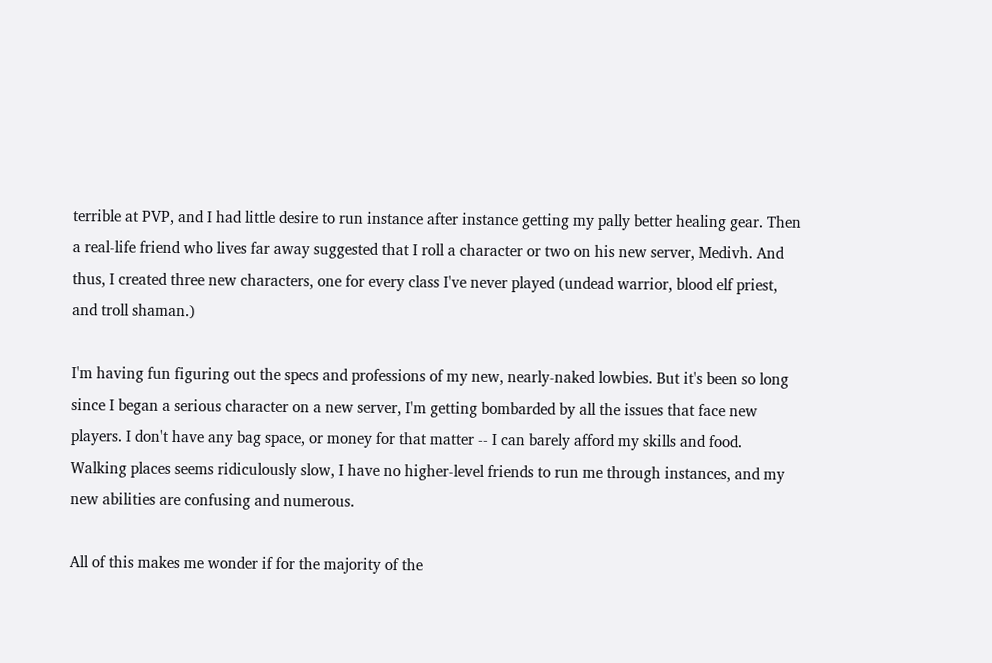terrible at PVP, and I had little desire to run instance after instance getting my pally better healing gear. Then a real-life friend who lives far away suggested that I roll a character or two on his new server, Medivh. And thus, I created three new characters, one for every class I've never played (undead warrior, blood elf priest, and troll shaman.)

I'm having fun figuring out the specs and professions of my new, nearly-naked lowbies. But it's been so long since I began a serious character on a new server, I'm getting bombarded by all the issues that face new players. I don't have any bag space, or money for that matter -- I can barely afford my skills and food. Walking places seems ridiculously slow, I have no higher-level friends to run me through instances, and my new abilities are confusing and numerous.

All of this makes me wonder if for the majority of the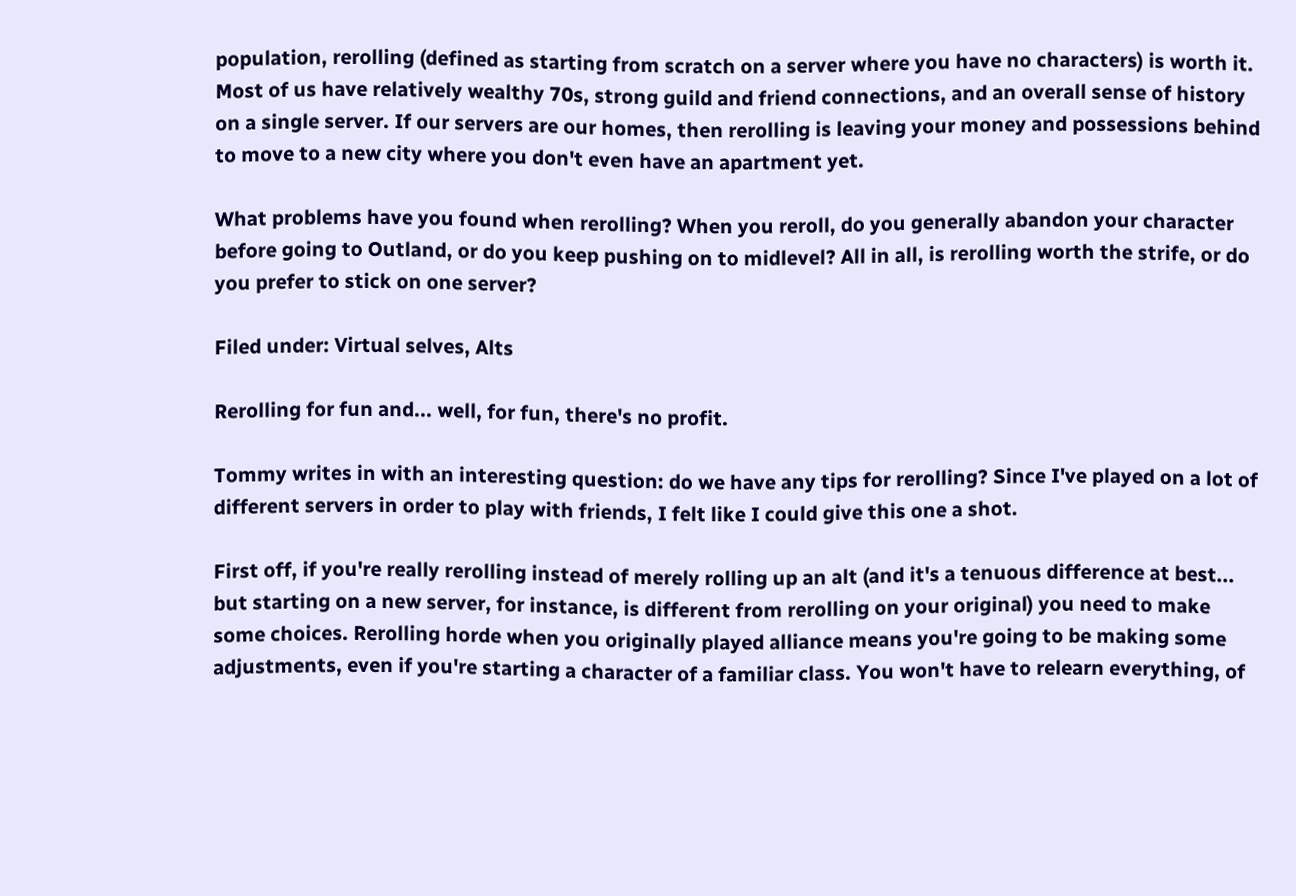population, rerolling (defined as starting from scratch on a server where you have no characters) is worth it. Most of us have relatively wealthy 70s, strong guild and friend connections, and an overall sense of history on a single server. If our servers are our homes, then rerolling is leaving your money and possessions behind to move to a new city where you don't even have an apartment yet.

What problems have you found when rerolling? When you reroll, do you generally abandon your character before going to Outland, or do you keep pushing on to midlevel? All in all, is rerolling worth the strife, or do you prefer to stick on one server?

Filed under: Virtual selves, Alts

Rerolling for fun and... well, for fun, there's no profit.

Tommy writes in with an interesting question: do we have any tips for rerolling? Since I've played on a lot of different servers in order to play with friends, I felt like I could give this one a shot.

First off, if you're really rerolling instead of merely rolling up an alt (and it's a tenuous difference at best... but starting on a new server, for instance, is different from rerolling on your original) you need to make some choices. Rerolling horde when you originally played alliance means you're going to be making some adjustments, even if you're starting a character of a familiar class. You won't have to relearn everything, of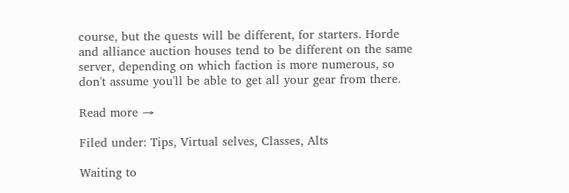course, but the quests will be different, for starters. Horde and alliance auction houses tend to be different on the same server, depending on which faction is more numerous, so don't assume you'll be able to get all your gear from there.

Read more →

Filed under: Tips, Virtual selves, Classes, Alts

Waiting to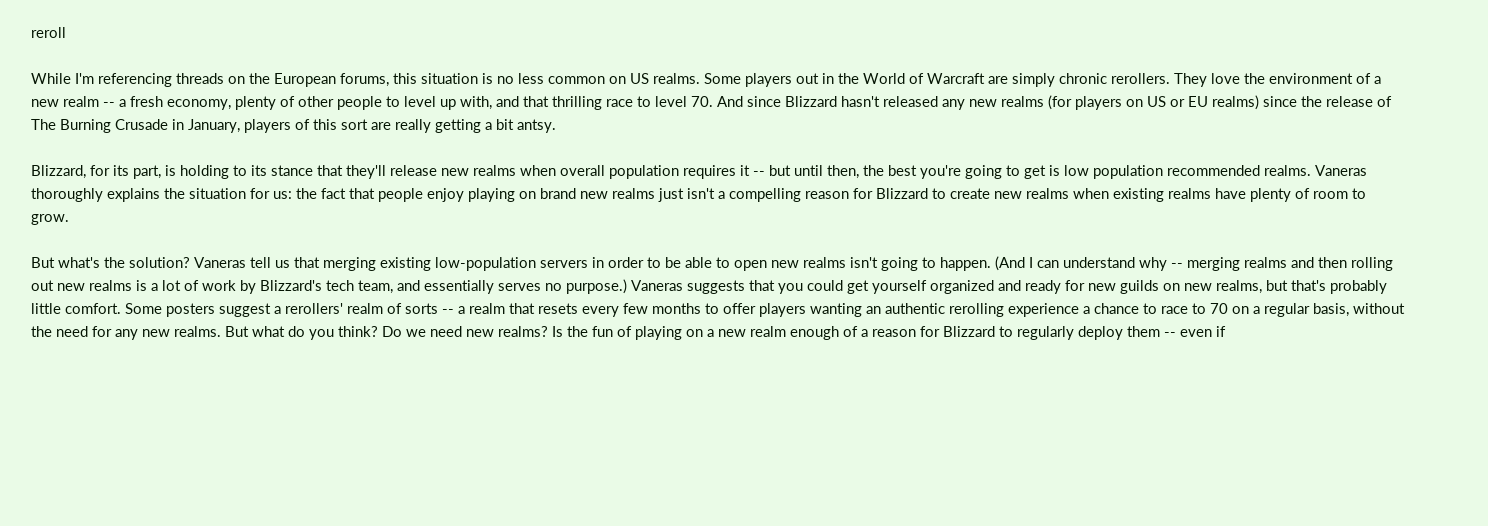reroll

While I'm referencing threads on the European forums, this situation is no less common on US realms. Some players out in the World of Warcraft are simply chronic rerollers. They love the environment of a new realm -- a fresh economy, plenty of other people to level up with, and that thrilling race to level 70. And since Blizzard hasn't released any new realms (for players on US or EU realms) since the release of The Burning Crusade in January, players of this sort are really getting a bit antsy.

Blizzard, for its part, is holding to its stance that they'll release new realms when overall population requires it -- but until then, the best you're going to get is low population recommended realms. Vaneras thoroughly explains the situation for us: the fact that people enjoy playing on brand new realms just isn't a compelling reason for Blizzard to create new realms when existing realms have plenty of room to grow.

But what's the solution? Vaneras tell us that merging existing low-population servers in order to be able to open new realms isn't going to happen. (And I can understand why -- merging realms and then rolling out new realms is a lot of work by Blizzard's tech team, and essentially serves no purpose.) Vaneras suggests that you could get yourself organized and ready for new guilds on new realms, but that's probably little comfort. Some posters suggest a rerollers' realm of sorts -- a realm that resets every few months to offer players wanting an authentic rerolling experience a chance to race to 70 on a regular basis, without the need for any new realms. But what do you think? Do we need new realms? Is the fun of playing on a new realm enough of a reason for Blizzard to regularly deploy them -- even if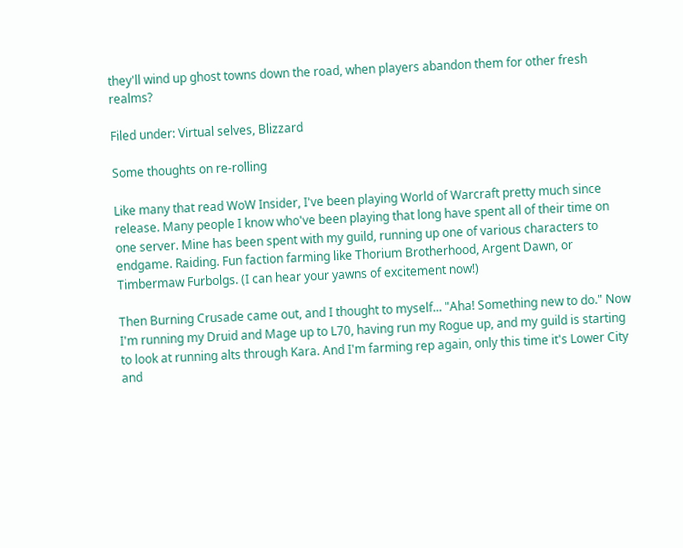they'll wind up ghost towns down the road, when players abandon them for other fresh realms?

Filed under: Virtual selves, Blizzard

Some thoughts on re-rolling

Like many that read WoW Insider, I've been playing World of Warcraft pretty much since release. Many people I know who've been playing that long have spent all of their time on one server. Mine has been spent with my guild, running up one of various characters to endgame. Raiding. Fun faction farming like Thorium Brotherhood, Argent Dawn, or Timbermaw Furbolgs. (I can hear your yawns of excitement now!)

Then Burning Crusade came out, and I thought to myself... "Aha! Something new to do." Now I'm running my Druid and Mage up to L70, having run my Rogue up, and my guild is starting to look at running alts through Kara. And I'm farming rep again, only this time it's Lower City and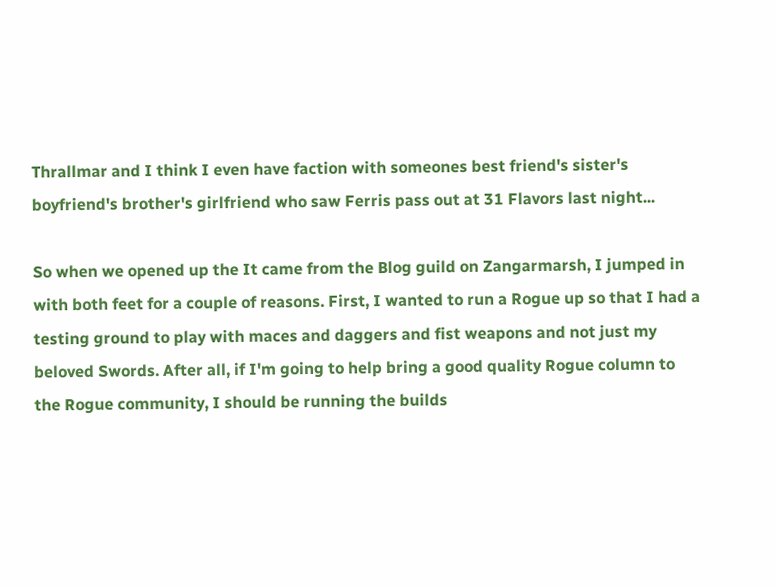Thrallmar and I think I even have faction with someones best friend's sister's boyfriend's brother's girlfriend who saw Ferris pass out at 31 Flavors last night...

So when we opened up the It came from the Blog guild on Zangarmarsh, I jumped in with both feet for a couple of reasons. First, I wanted to run a Rogue up so that I had a testing ground to play with maces and daggers and fist weapons and not just my beloved Swords. After all, if I'm going to help bring a good quality Rogue column to the Rogue community, I should be running the builds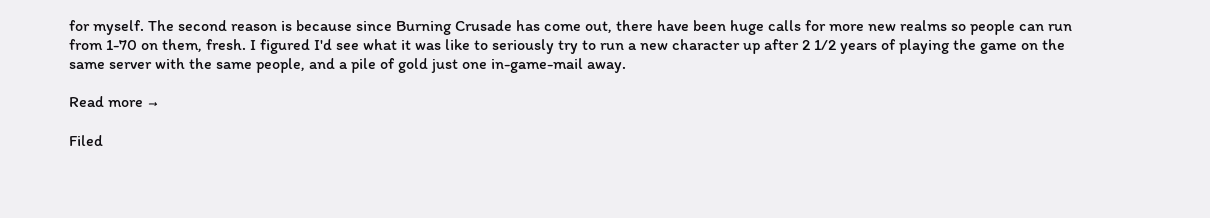for myself. The second reason is because since Burning Crusade has come out, there have been huge calls for more new realms so people can run from 1-70 on them, fresh. I figured I'd see what it was like to seriously try to run a new character up after 2 1/2 years of playing the game on the same server with the same people, and a pile of gold just one in-game-mail away.

Read more →

Filed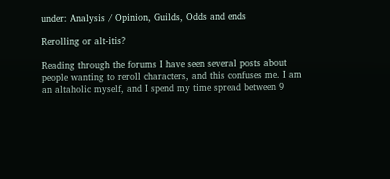under: Analysis / Opinion, Guilds, Odds and ends

Rerolling or alt-itis?

Reading through the forums I have seen several posts about people wanting to reroll characters, and this confuses me. I am an altaholic myself, and I spend my time spread between 9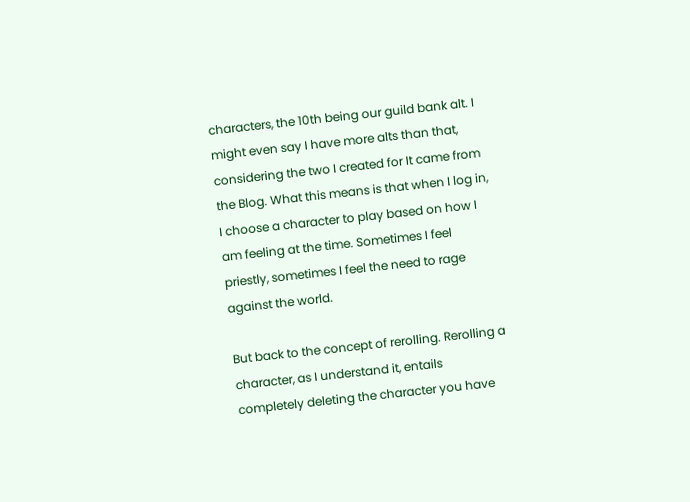characters, the 10th being our guild bank alt. I might even say I have more alts than that, considering the two I created for It came from the Blog. What this means is that when I log in, I choose a character to play based on how I am feeling at the time. Sometimes I feel priestly, sometimes I feel the need to rage against the world.

But back to the concept of rerolling. Rerolling a character, as I understand it, entails completely deleting the character you have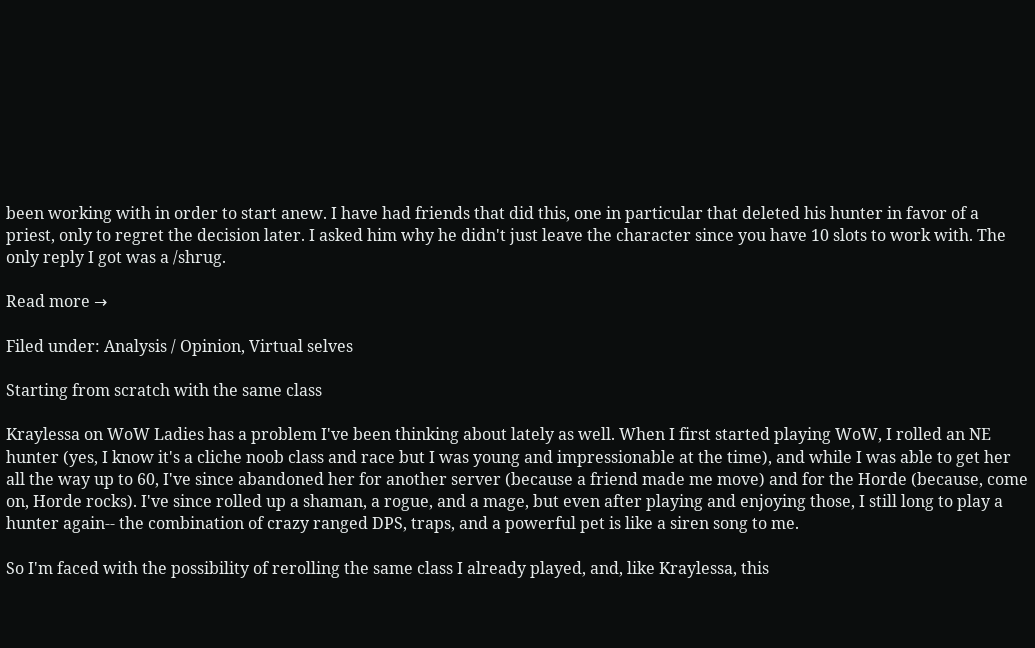been working with in order to start anew. I have had friends that did this, one in particular that deleted his hunter in favor of a priest, only to regret the decision later. I asked him why he didn't just leave the character since you have 10 slots to work with. The only reply I got was a /shrug.

Read more →

Filed under: Analysis / Opinion, Virtual selves

Starting from scratch with the same class

Kraylessa on WoW Ladies has a problem I've been thinking about lately as well. When I first started playing WoW, I rolled an NE hunter (yes, I know it's a cliche noob class and race but I was young and impressionable at the time), and while I was able to get her all the way up to 60, I've since abandoned her for another server (because a friend made me move) and for the Horde (because, come on, Horde rocks). I've since rolled up a shaman, a rogue, and a mage, but even after playing and enjoying those, I still long to play a hunter again-- the combination of crazy ranged DPS, traps, and a powerful pet is like a siren song to me.

So I'm faced with the possibility of rerolling the same class I already played, and, like Kraylessa, this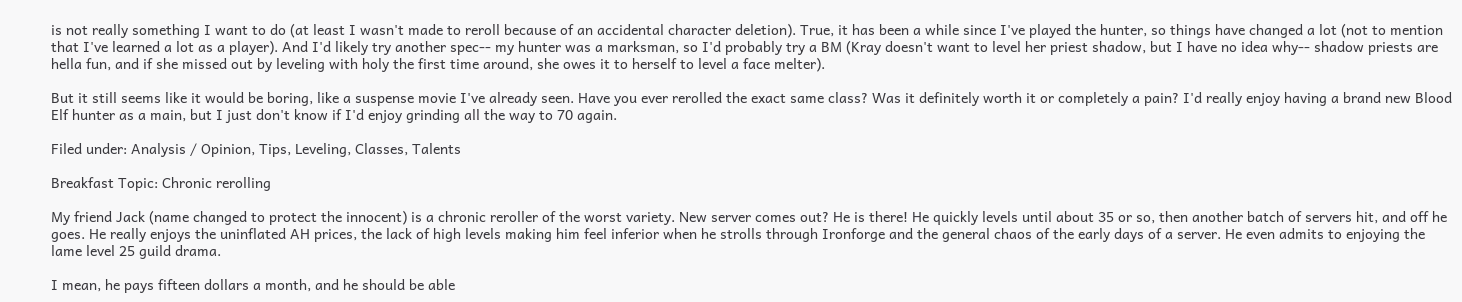is not really something I want to do (at least I wasn't made to reroll because of an accidental character deletion). True, it has been a while since I've played the hunter, so things have changed a lot (not to mention that I've learned a lot as a player). And I'd likely try another spec-- my hunter was a marksman, so I'd probably try a BM (Kray doesn't want to level her priest shadow, but I have no idea why-- shadow priests are hella fun, and if she missed out by leveling with holy the first time around, she owes it to herself to level a face melter).

But it still seems like it would be boring, like a suspense movie I've already seen. Have you ever rerolled the exact same class? Was it definitely worth it or completely a pain? I'd really enjoy having a brand new Blood Elf hunter as a main, but I just don't know if I'd enjoy grinding all the way to 70 again.

Filed under: Analysis / Opinion, Tips, Leveling, Classes, Talents

Breakfast Topic: Chronic rerolling

My friend Jack (name changed to protect the innocent) is a chronic reroller of the worst variety. New server comes out? He is there! He quickly levels until about 35 or so, then another batch of servers hit, and off he goes. He really enjoys the uninflated AH prices, the lack of high levels making him feel inferior when he strolls through Ironforge and the general chaos of the early days of a server. He even admits to enjoying the lame level 25 guild drama.

I mean, he pays fifteen dollars a month, and he should be able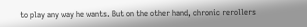to play any way he wants. But on the other hand, chronic rerollers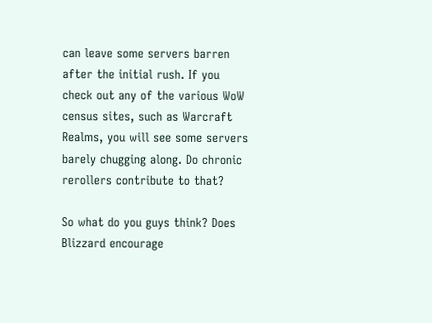can leave some servers barren after the initial rush. If you check out any of the various WoW census sites, such as Warcraft Realms, you will see some servers barely chugging along. Do chronic rerollers contribute to that?

So what do you guys think? Does Blizzard encourage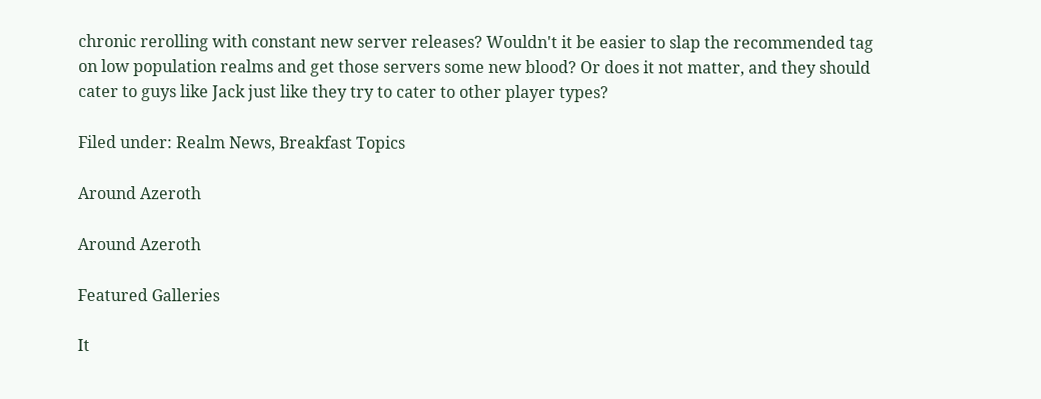chronic rerolling with constant new server releases? Wouldn't it be easier to slap the recommended tag on low population realms and get those servers some new blood? Or does it not matter, and they should cater to guys like Jack just like they try to cater to other player types?

Filed under: Realm News, Breakfast Topics

Around Azeroth

Around Azeroth

Featured Galleries

It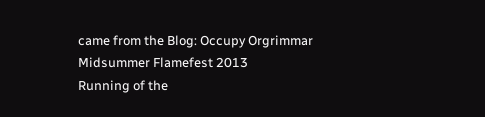came from the Blog: Occupy Orgrimmar
Midsummer Flamefest 2013
Running of the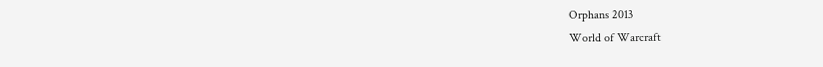Orphans 2013
World of Warcraft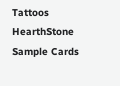Tattoos
HearthStone Sample Cards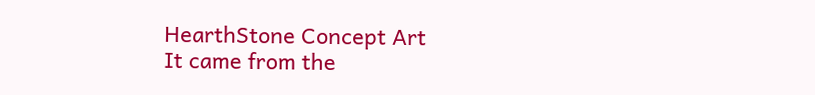HearthStone Concept Art
It came from the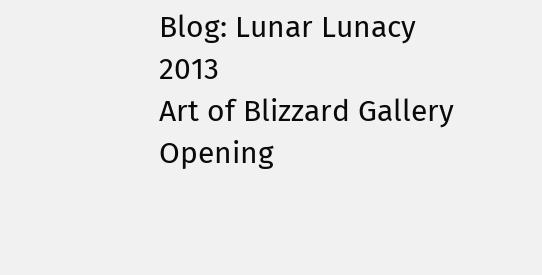Blog: Lunar Lunacy 2013
Art of Blizzard Gallery Opening